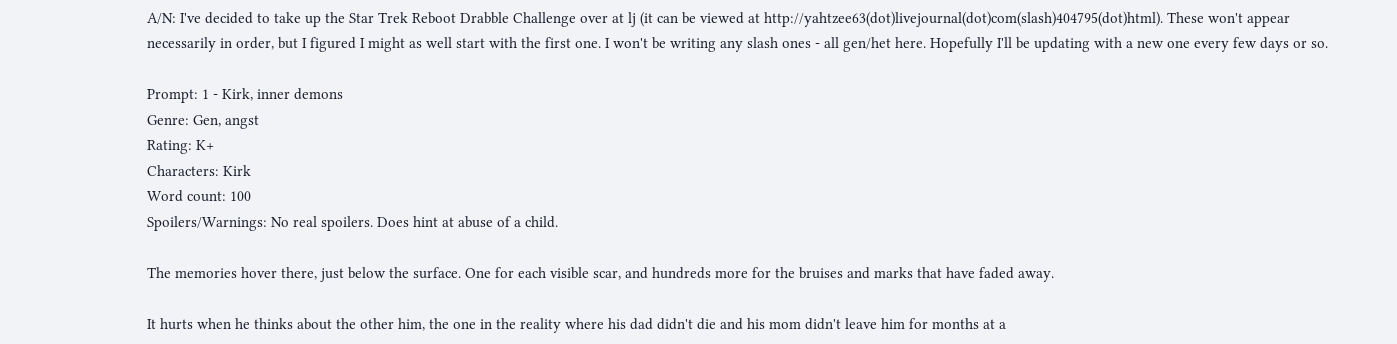A/N: I've decided to take up the Star Trek Reboot Drabble Challenge over at lj (it can be viewed at http://yahtzee63(dot)livejournal(dot)com(slash)404795(dot)html). These won't appear necessarily in order, but I figured I might as well start with the first one. I won't be writing any slash ones - all gen/het here. Hopefully I'll be updating with a new one every few days or so.

Prompt: 1 - Kirk, inner demons
Genre: Gen, angst
Rating: K+
Characters: Kirk
Word count: 100
Spoilers/Warnings: No real spoilers. Does hint at abuse of a child.

The memories hover there, just below the surface. One for each visible scar, and hundreds more for the bruises and marks that have faded away.

It hurts when he thinks about the other him, the one in the reality where his dad didn't die and his mom didn't leave him for months at a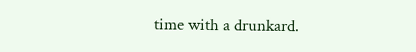time with a drunkard.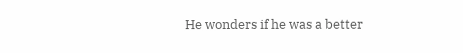He wonders if he was a better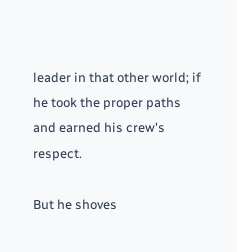leader in that other world; if he took the proper paths and earned his crew's respect.

But he shoves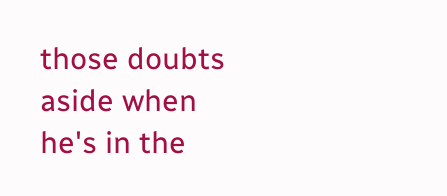those doubts aside when he's in the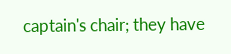captain's chair; they have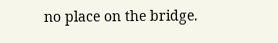no place on the bridge.